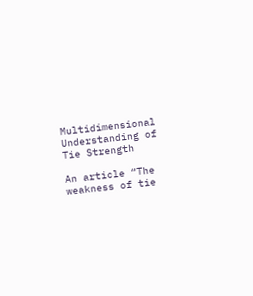Multidimensional Understanding of Tie Strength

An article “The weakness of tie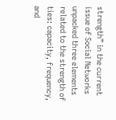strength” in the current issue of Social Networks unpacked three elements related to the strength of ties: capacity, frequency, and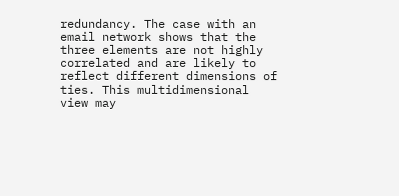redundancy. The case with an email network shows that the three elements are not highly correlated and are likely to reflect different dimensions of ties. This multidimensional view may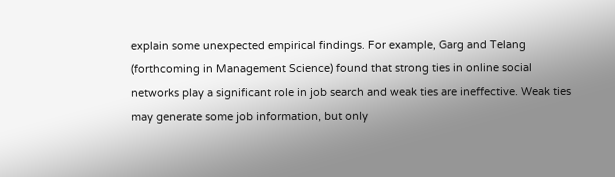explain some unexpected empirical findings. For example, Garg and Telang (forthcoming in Management Science) found that strong ties in online social networks play a significant role in job search and weak ties are ineffective. Weak ties may generate some job information, but only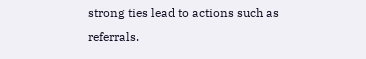strong ties lead to actions such as referrals.